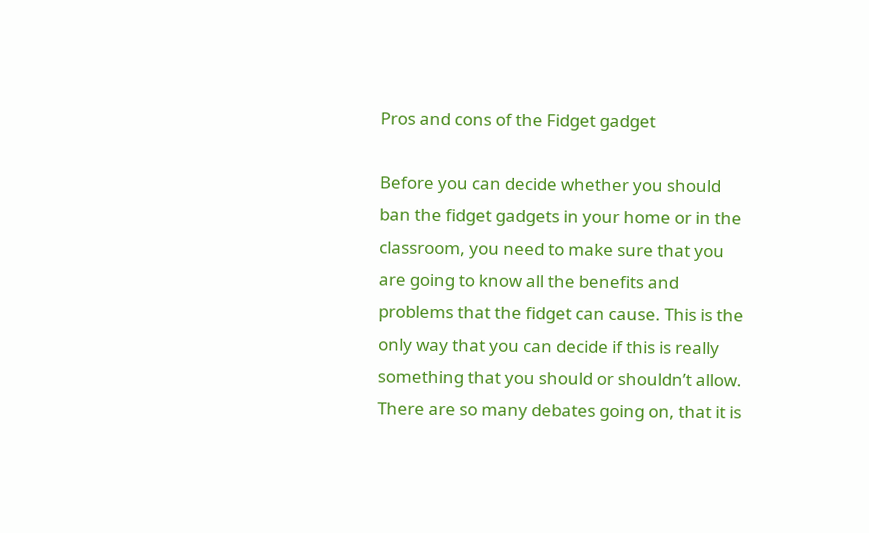Pros and cons of the Fidget gadget

Before you can decide whether you should ban the fidget gadgets in your home or in the classroom, you need to make sure that you are going to know all the benefits and problems that the fidget can cause. This is the only way that you can decide if this is really something that you should or shouldn’t allow. There are so many debates going on, that it is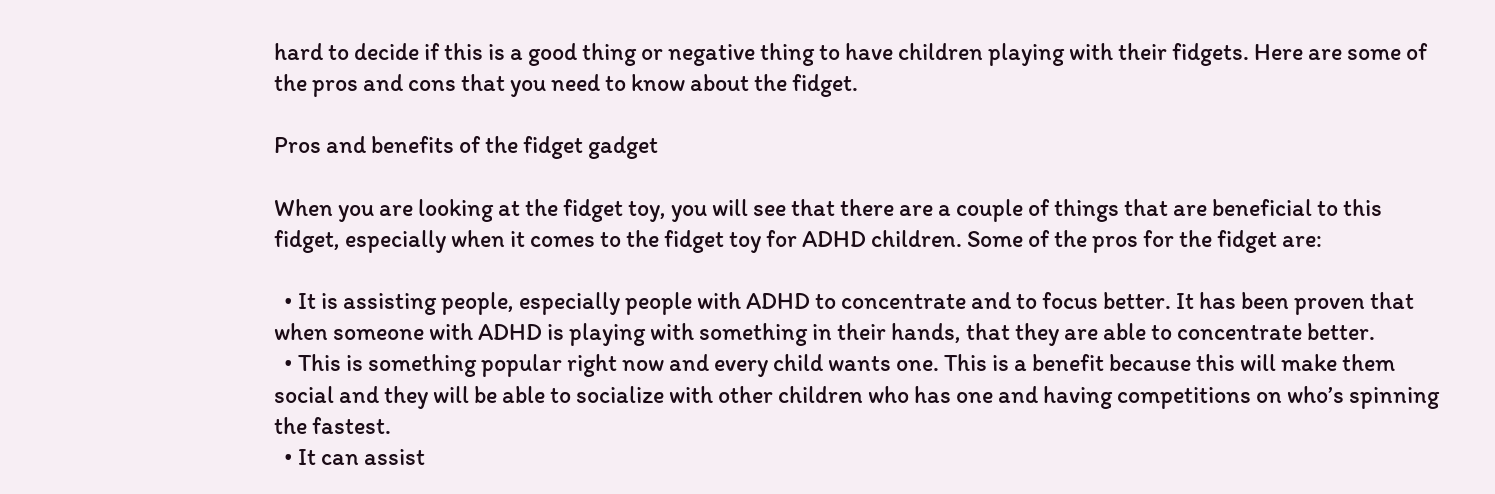hard to decide if this is a good thing or negative thing to have children playing with their fidgets. Here are some of the pros and cons that you need to know about the fidget.

Pros and benefits of the fidget gadget

When you are looking at the fidget toy, you will see that there are a couple of things that are beneficial to this fidget, especially when it comes to the fidget toy for ADHD children. Some of the pros for the fidget are:

  • It is assisting people, especially people with ADHD to concentrate and to focus better. It has been proven that when someone with ADHD is playing with something in their hands, that they are able to concentrate better.
  • This is something popular right now and every child wants one. This is a benefit because this will make them social and they will be able to socialize with other children who has one and having competitions on who’s spinning the fastest.
  • It can assist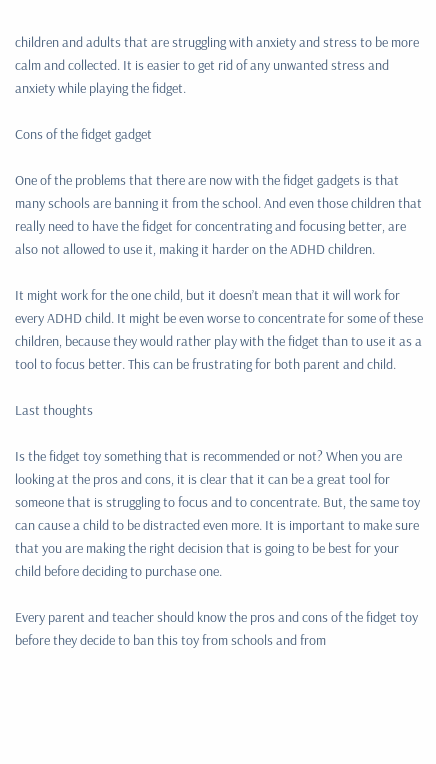children and adults that are struggling with anxiety and stress to be more calm and collected. It is easier to get rid of any unwanted stress and anxiety while playing the fidget.

Cons of the fidget gadget

One of the problems that there are now with the fidget gadgets is that many schools are banning it from the school. And even those children that really need to have the fidget for concentrating and focusing better, are also not allowed to use it, making it harder on the ADHD children.

It might work for the one child, but it doesn’t mean that it will work for every ADHD child. It might be even worse to concentrate for some of these children, because they would rather play with the fidget than to use it as a tool to focus better. This can be frustrating for both parent and child.

Last thoughts

Is the fidget toy something that is recommended or not? When you are looking at the pros and cons, it is clear that it can be a great tool for someone that is struggling to focus and to concentrate. But, the same toy can cause a child to be distracted even more. It is important to make sure that you are making the right decision that is going to be best for your child before deciding to purchase one.

Every parent and teacher should know the pros and cons of the fidget toy before they decide to ban this toy from schools and from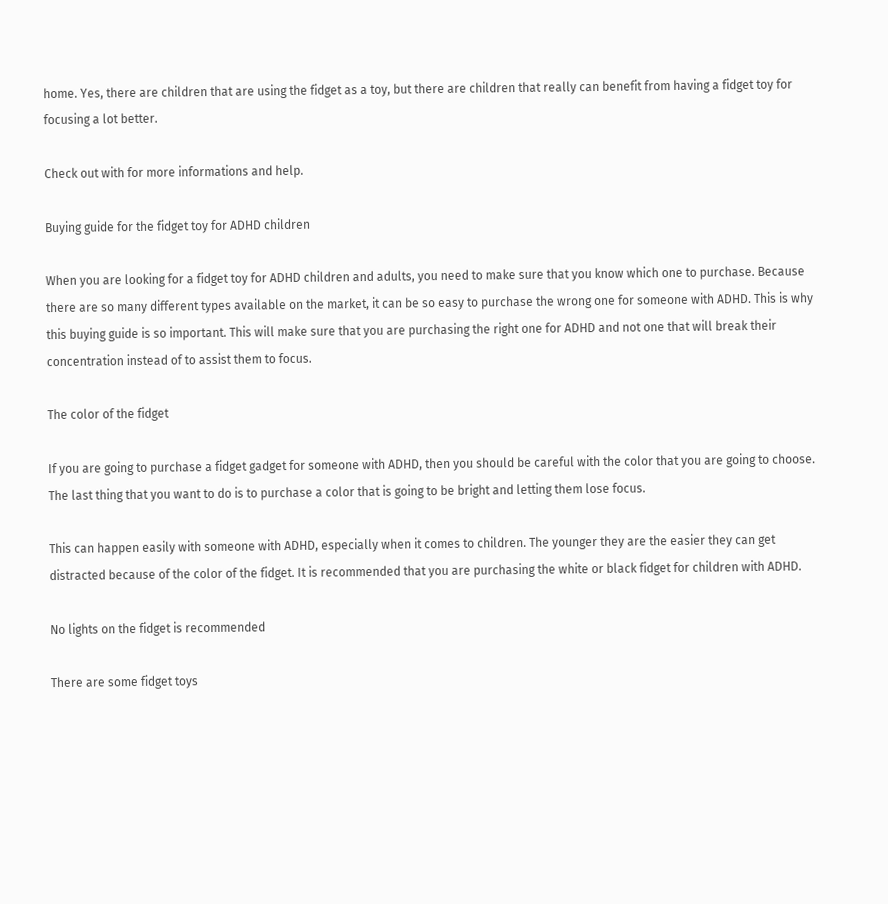home. Yes, there are children that are using the fidget as a toy, but there are children that really can benefit from having a fidget toy for focusing a lot better.

Check out with for more informations and help.

Buying guide for the fidget toy for ADHD children

When you are looking for a fidget toy for ADHD children and adults, you need to make sure that you know which one to purchase. Because there are so many different types available on the market, it can be so easy to purchase the wrong one for someone with ADHD. This is why this buying guide is so important. This will make sure that you are purchasing the right one for ADHD and not one that will break their concentration instead of to assist them to focus.

The color of the fidget

If you are going to purchase a fidget gadget for someone with ADHD, then you should be careful with the color that you are going to choose. The last thing that you want to do is to purchase a color that is going to be bright and letting them lose focus.

This can happen easily with someone with ADHD, especially when it comes to children. The younger they are the easier they can get distracted because of the color of the fidget. It is recommended that you are purchasing the white or black fidget for children with ADHD.

No lights on the fidget is recommended

There are some fidget toys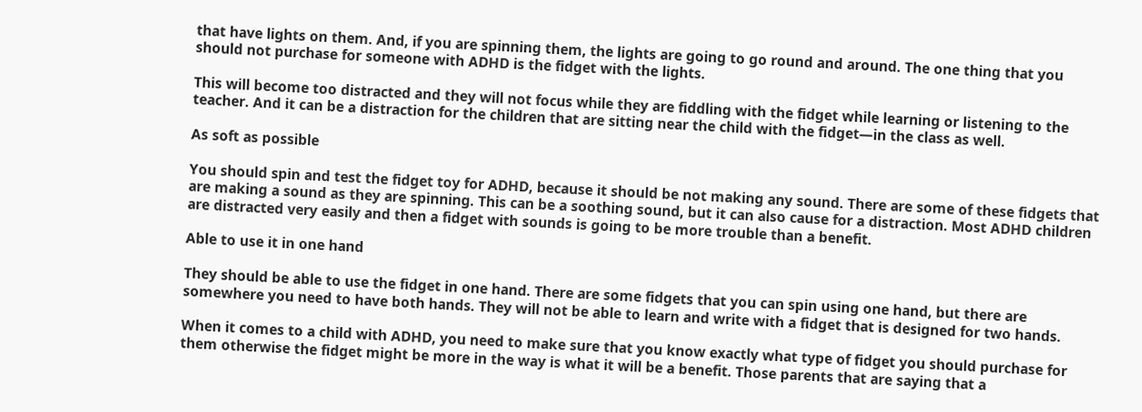that have lights on them. And, if you are spinning them, the lights are going to go round and around. The one thing that you should not purchase for someone with ADHD is the fidget with the lights.

This will become too distracted and they will not focus while they are fiddling with the fidget while learning or listening to the teacher. And it can be a distraction for the children that are sitting near the child with the fidget—in the class as well.

As soft as possible

You should spin and test the fidget toy for ADHD, because it should be not making any sound. There are some of these fidgets that are making a sound as they are spinning. This can be a soothing sound, but it can also cause for a distraction. Most ADHD children are distracted very easily and then a fidget with sounds is going to be more trouble than a benefit.

Able to use it in one hand

They should be able to use the fidget in one hand. There are some fidgets that you can spin using one hand, but there are somewhere you need to have both hands. They will not be able to learn and write with a fidget that is designed for two hands.

When it comes to a child with ADHD, you need to make sure that you know exactly what type of fidget you should purchase for them otherwise the fidget might be more in the way is what it will be a benefit. Those parents that are saying that a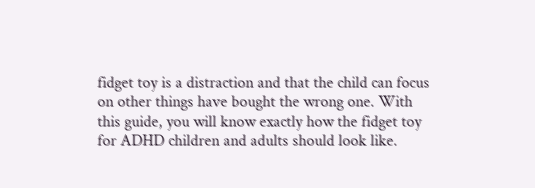fidget toy is a distraction and that the child can focus on other things have bought the wrong one. With this guide, you will know exactly how the fidget toy for ADHD children and adults should look like.